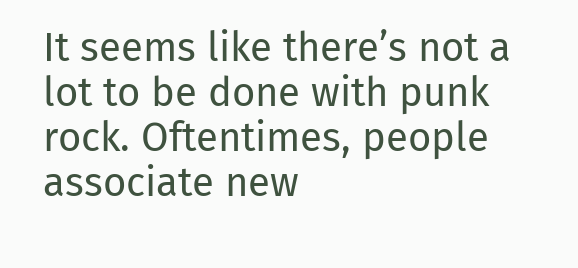It seems like there’s not a lot to be done with punk rock. Oftentimes, people associate new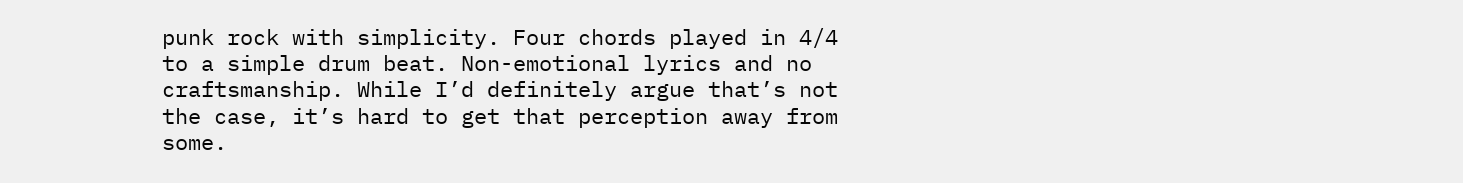punk rock with simplicity. Four chords played in 4/4 to a simple drum beat. Non-emotional lyrics and no craftsmanship. While I’d definitely argue that’s not the case, it’s hard to get that perception away from some.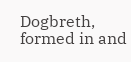Dogbreth, formed in and